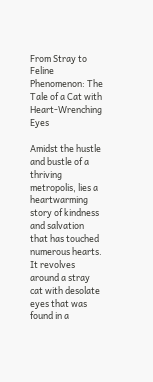From Stray to Feline Phenomenon: The Tale of a Cat with Heart-Wrenching Eyes

Amidst the hustle and bustle of a thriving metropolis, lies a heartwarming story of kindness and salvation that has touched numerous hearts. It revolves around a stray cat with desolate eyes that was found in a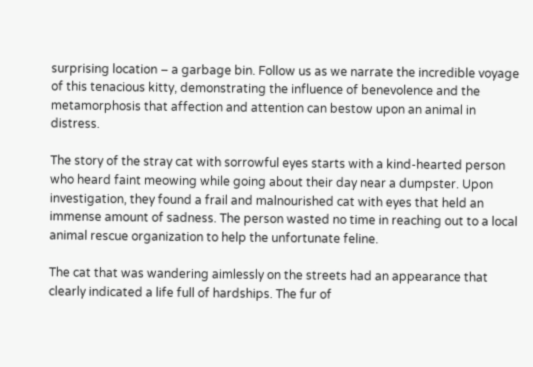surprising location – a garbage bin. Follow us as we narrate the incredible voyage of this tenacious kitty, demonstrating the influence of benevolence and the metamorphosis that affection and attention can bestow upon an animal in distress.

The story of the stray cat with sorrowful eyes starts with a kind-hearted person who heard faint meowing while going about their day near a dumpster. Upon investigation, they found a frail and malnourished cat with eyes that held an immense amount of sadness. The person wasted no time in reaching out to a local animal rescue organization to help the unfortunate feline.

The cat that was wandering aimlessly on the streets had an appearance that clearly indicated a life full of hardships. The fur of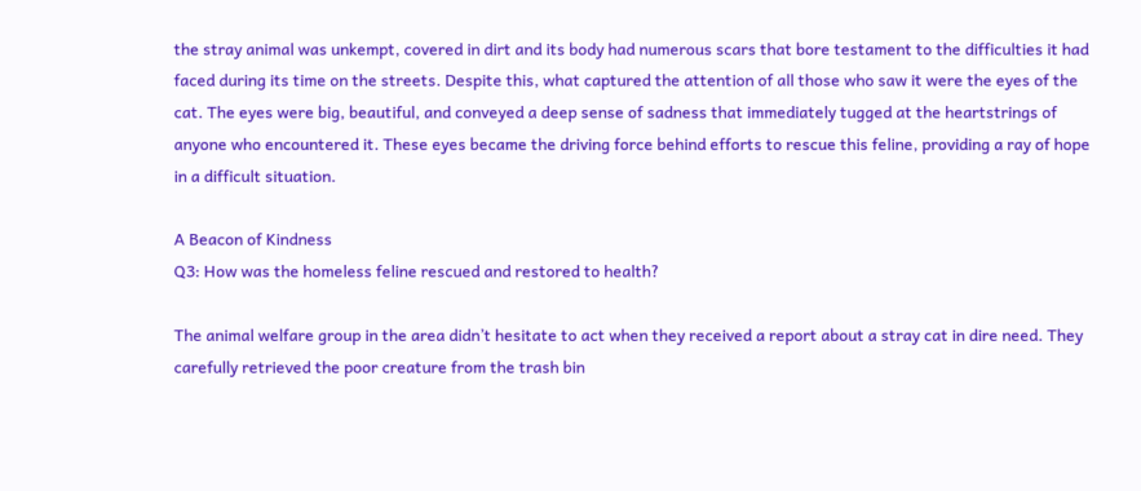the stray animal was unkempt, covered in dirt and its body had numerous scars that bore testament to the difficulties it had faced during its time on the streets. Despite this, what captured the attention of all those who saw it were the eyes of the cat. The eyes were big, beautiful, and conveyed a deep sense of sadness that immediately tugged at the heartstrings of anyone who encountered it. These eyes became the driving force behind efforts to rescue this feline, providing a ray of hope in a difficult situation.

A Beacon of Kindness
Q3: How was the homeless feline rescued and restored to health?

The animal welfare group in the area didn’t hesitate to act when they received a report about a stray cat in dire need. They carefully retrieved the poor creature from the trash bin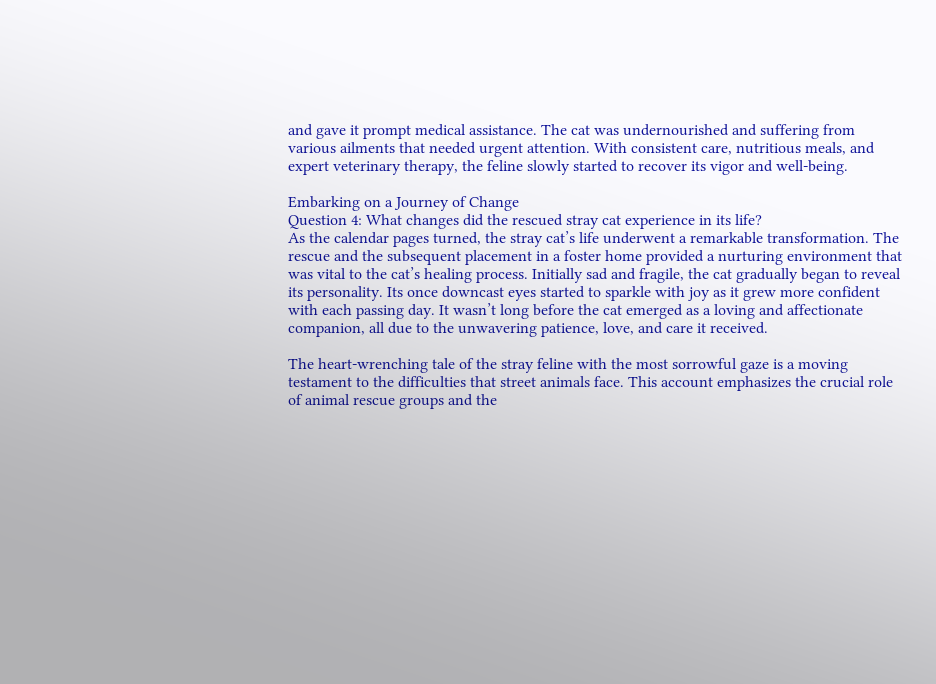and gave it prompt medical assistance. The cat was undernourished and suffering from various ailments that needed urgent attention. With consistent care, nutritious meals, and expert veterinary therapy, the feline slowly started to recover its vigor and well-being.

Embarking on a Journey of Change
Question 4: What changes did the rescued stray cat experience in its life?
As the calendar pages turned, the stray cat’s life underwent a remarkable transformation. The rescue and the subsequent placement in a foster home provided a nurturing environment that was vital to the cat’s healing process. Initially sad and fragile, the cat gradually began to reveal its personality. Its once downcast eyes started to sparkle with joy as it grew more confident with each passing day. It wasn’t long before the cat emerged as a loving and affectionate companion, all due to the unwavering patience, love, and care it received.

The heart-wrenching tale of the stray feline with the most sorrowful gaze is a moving testament to the difficulties that street animals face. This account emphasizes the crucial role of animal rescue groups and the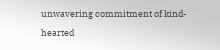unwavering commitment of kind-hearted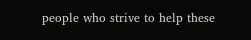people who strive to help these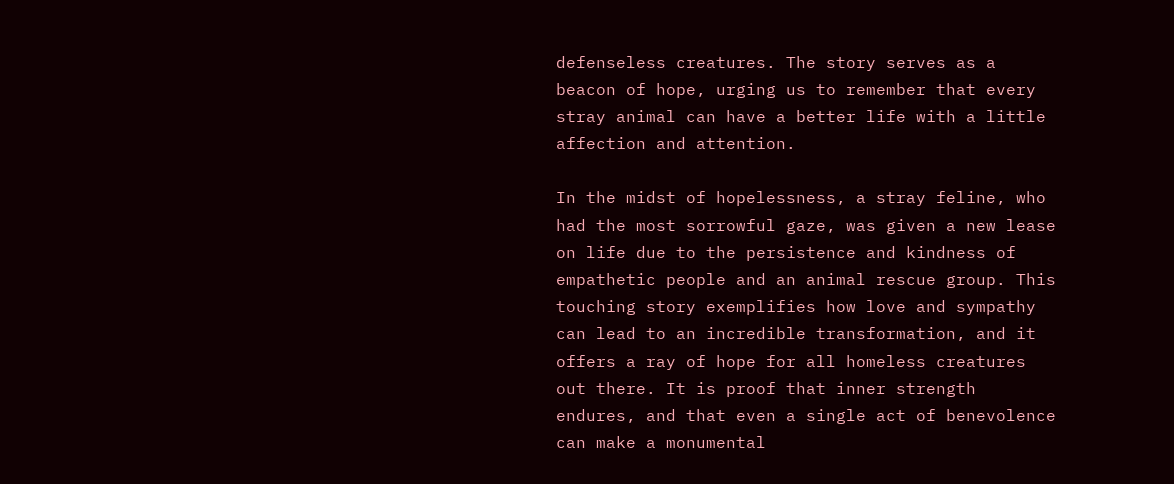defenseless creatures. The story serves as a beacon of hope, urging us to remember that every stray animal can have a better life with a little affection and attention.

In the midst of hopelessness, a stray feline, who had the most sorrowful gaze, was given a new lease on life due to the persistence and kindness of empathetic people and an animal rescue group. This touching story exemplifies how love and sympathy can lead to an incredible transformation, and it offers a ray of hope for all homeless creatures out there. It is proof that inner strength endures, and that even a single act of benevolence can make a monumental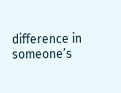difference in someone’s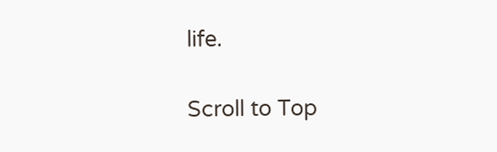life.

Scroll to Top